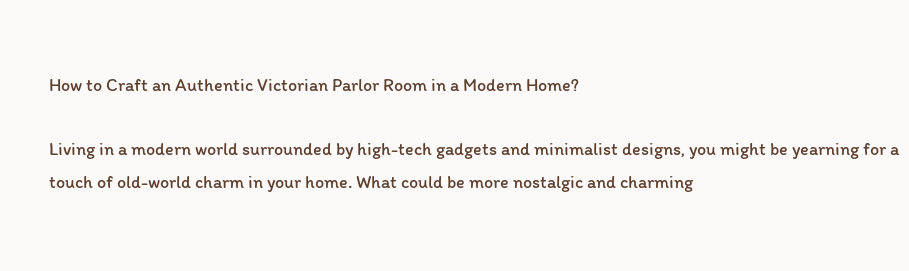How to Craft an Authentic Victorian Parlor Room in a Modern Home?

Living in a modern world surrounded by high-tech gadgets and minimalist designs, you might be yearning for a touch of old-world charm in your home. What could be more nostalgic and charming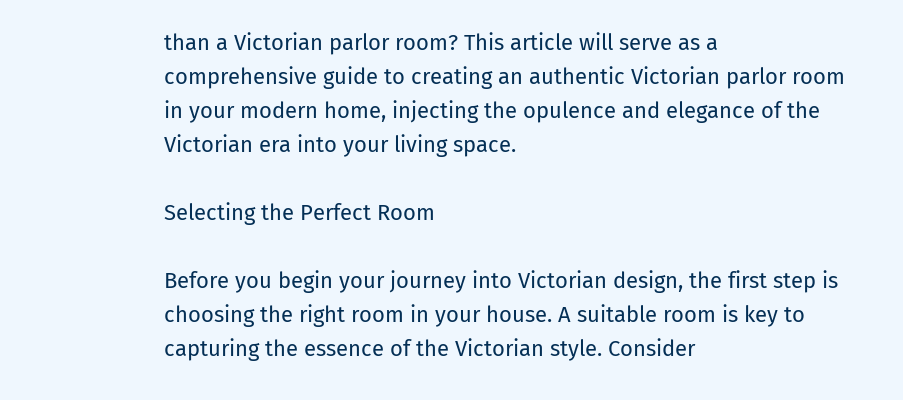than a Victorian parlor room? This article will serve as a comprehensive guide to creating an authentic Victorian parlor room in your modern home, injecting the opulence and elegance of the Victorian era into your living space.

Selecting the Perfect Room

Before you begin your journey into Victorian design, the first step is choosing the right room in your house. A suitable room is key to capturing the essence of the Victorian style. Consider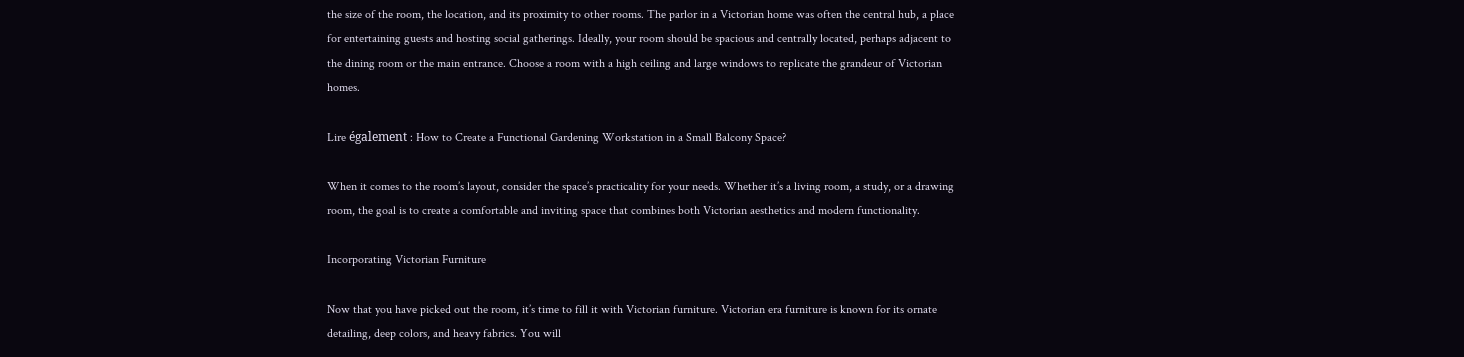the size of the room, the location, and its proximity to other rooms. The parlor in a Victorian home was often the central hub, a place for entertaining guests and hosting social gatherings. Ideally, your room should be spacious and centrally located, perhaps adjacent to the dining room or the main entrance. Choose a room with a high ceiling and large windows to replicate the grandeur of Victorian homes.

Lire également : How to Create a Functional Gardening Workstation in a Small Balcony Space?

When it comes to the room’s layout, consider the space’s practicality for your needs. Whether it’s a living room, a study, or a drawing room, the goal is to create a comfortable and inviting space that combines both Victorian aesthetics and modern functionality.

Incorporating Victorian Furniture

Now that you have picked out the room, it’s time to fill it with Victorian furniture. Victorian era furniture is known for its ornate detailing, deep colors, and heavy fabrics. You will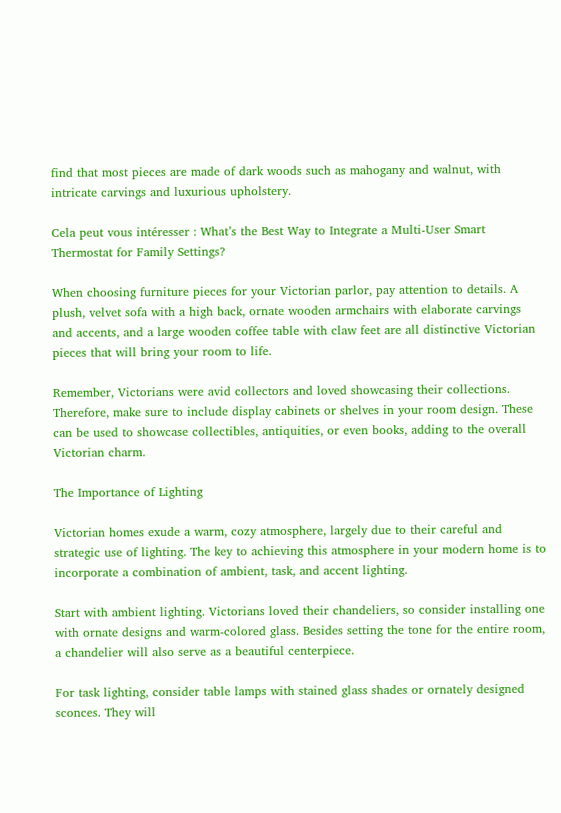find that most pieces are made of dark woods such as mahogany and walnut, with intricate carvings and luxurious upholstery.

Cela peut vous intéresser : What’s the Best Way to Integrate a Multi-User Smart Thermostat for Family Settings?

When choosing furniture pieces for your Victorian parlor, pay attention to details. A plush, velvet sofa with a high back, ornate wooden armchairs with elaborate carvings and accents, and a large wooden coffee table with claw feet are all distinctive Victorian pieces that will bring your room to life.

Remember, Victorians were avid collectors and loved showcasing their collections. Therefore, make sure to include display cabinets or shelves in your room design. These can be used to showcase collectibles, antiquities, or even books, adding to the overall Victorian charm.

The Importance of Lighting

Victorian homes exude a warm, cozy atmosphere, largely due to their careful and strategic use of lighting. The key to achieving this atmosphere in your modern home is to incorporate a combination of ambient, task, and accent lighting.

Start with ambient lighting. Victorians loved their chandeliers, so consider installing one with ornate designs and warm-colored glass. Besides setting the tone for the entire room, a chandelier will also serve as a beautiful centerpiece.

For task lighting, consider table lamps with stained glass shades or ornately designed sconces. They will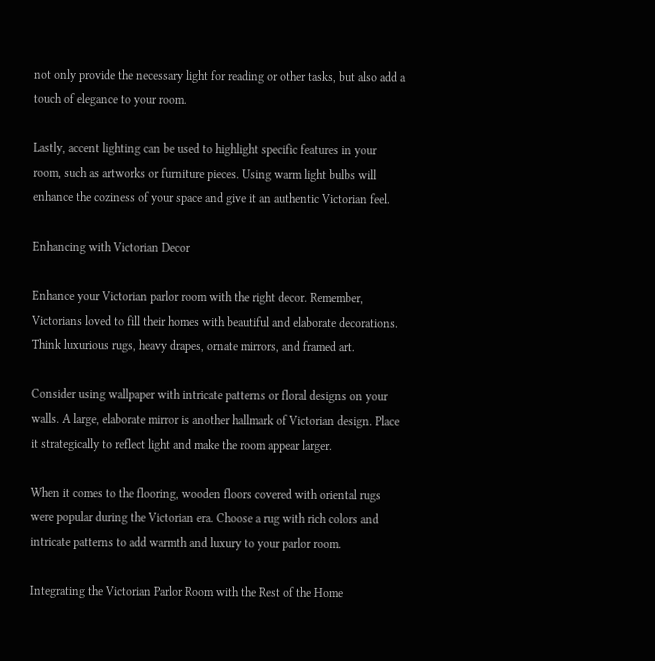not only provide the necessary light for reading or other tasks, but also add a touch of elegance to your room.

Lastly, accent lighting can be used to highlight specific features in your room, such as artworks or furniture pieces. Using warm light bulbs will enhance the coziness of your space and give it an authentic Victorian feel.

Enhancing with Victorian Decor

Enhance your Victorian parlor room with the right decor. Remember, Victorians loved to fill their homes with beautiful and elaborate decorations. Think luxurious rugs, heavy drapes, ornate mirrors, and framed art.

Consider using wallpaper with intricate patterns or floral designs on your walls. A large, elaborate mirror is another hallmark of Victorian design. Place it strategically to reflect light and make the room appear larger.

When it comes to the flooring, wooden floors covered with oriental rugs were popular during the Victorian era. Choose a rug with rich colors and intricate patterns to add warmth and luxury to your parlor room.

Integrating the Victorian Parlor Room with the Rest of the Home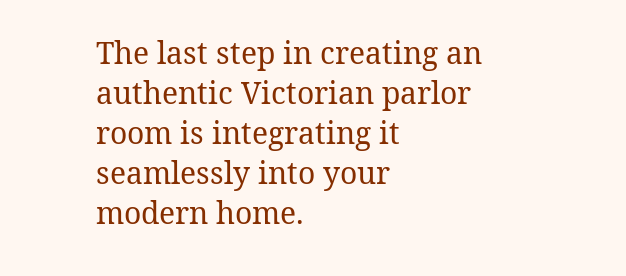The last step in creating an authentic Victorian parlor room is integrating it seamlessly into your modern home.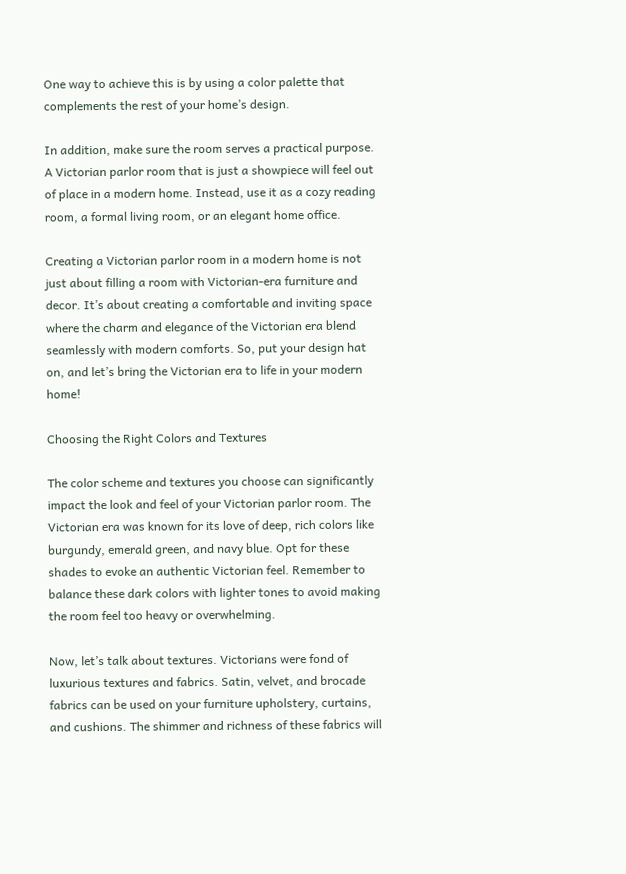One way to achieve this is by using a color palette that complements the rest of your home’s design.

In addition, make sure the room serves a practical purpose. A Victorian parlor room that is just a showpiece will feel out of place in a modern home. Instead, use it as a cozy reading room, a formal living room, or an elegant home office.

Creating a Victorian parlor room in a modern home is not just about filling a room with Victorian-era furniture and decor. It’s about creating a comfortable and inviting space where the charm and elegance of the Victorian era blend seamlessly with modern comforts. So, put your design hat on, and let’s bring the Victorian era to life in your modern home!

Choosing the Right Colors and Textures

The color scheme and textures you choose can significantly impact the look and feel of your Victorian parlor room. The Victorian era was known for its love of deep, rich colors like burgundy, emerald green, and navy blue. Opt for these shades to evoke an authentic Victorian feel. Remember to balance these dark colors with lighter tones to avoid making the room feel too heavy or overwhelming.

Now, let’s talk about textures. Victorians were fond of luxurious textures and fabrics. Satin, velvet, and brocade fabrics can be used on your furniture upholstery, curtains, and cushions. The shimmer and richness of these fabrics will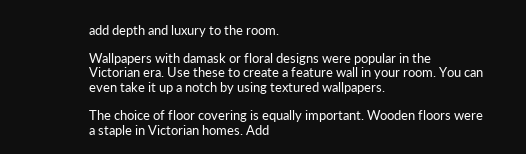add depth and luxury to the room.

Wallpapers with damask or floral designs were popular in the Victorian era. Use these to create a feature wall in your room. You can even take it up a notch by using textured wallpapers.

The choice of floor covering is equally important. Wooden floors were a staple in Victorian homes. Add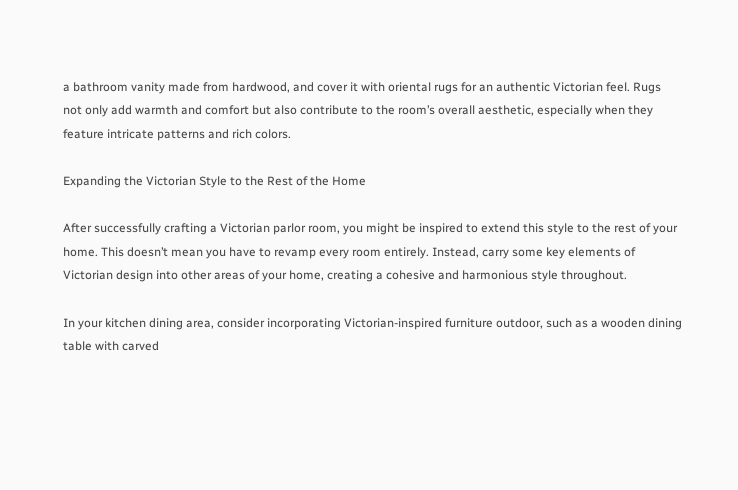a bathroom vanity made from hardwood, and cover it with oriental rugs for an authentic Victorian feel. Rugs not only add warmth and comfort but also contribute to the room’s overall aesthetic, especially when they feature intricate patterns and rich colors.

Expanding the Victorian Style to the Rest of the Home

After successfully crafting a Victorian parlor room, you might be inspired to extend this style to the rest of your home. This doesn’t mean you have to revamp every room entirely. Instead, carry some key elements of Victorian design into other areas of your home, creating a cohesive and harmonious style throughout.

In your kitchen dining area, consider incorporating Victorian-inspired furniture outdoor, such as a wooden dining table with carved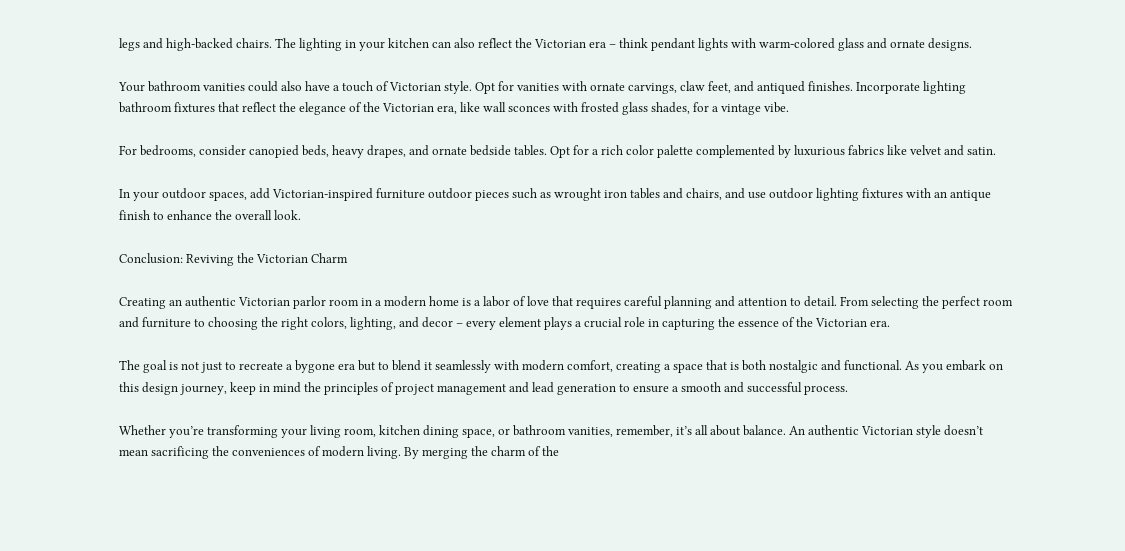legs and high-backed chairs. The lighting in your kitchen can also reflect the Victorian era – think pendant lights with warm-colored glass and ornate designs.

Your bathroom vanities could also have a touch of Victorian style. Opt for vanities with ornate carvings, claw feet, and antiqued finishes. Incorporate lighting bathroom fixtures that reflect the elegance of the Victorian era, like wall sconces with frosted glass shades, for a vintage vibe.

For bedrooms, consider canopied beds, heavy drapes, and ornate bedside tables. Opt for a rich color palette complemented by luxurious fabrics like velvet and satin.

In your outdoor spaces, add Victorian-inspired furniture outdoor pieces such as wrought iron tables and chairs, and use outdoor lighting fixtures with an antique finish to enhance the overall look.

Conclusion: Reviving the Victorian Charm

Creating an authentic Victorian parlor room in a modern home is a labor of love that requires careful planning and attention to detail. From selecting the perfect room and furniture to choosing the right colors, lighting, and decor – every element plays a crucial role in capturing the essence of the Victorian era.

The goal is not just to recreate a bygone era but to blend it seamlessly with modern comfort, creating a space that is both nostalgic and functional. As you embark on this design journey, keep in mind the principles of project management and lead generation to ensure a smooth and successful process.

Whether you’re transforming your living room, kitchen dining space, or bathroom vanities, remember, it’s all about balance. An authentic Victorian style doesn’t mean sacrificing the conveniences of modern living. By merging the charm of the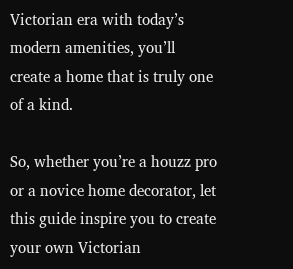Victorian era with today’s modern amenities, you’ll create a home that is truly one of a kind.

So, whether you’re a houzz pro or a novice home decorator, let this guide inspire you to create your own Victorian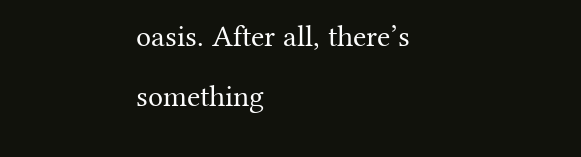oasis. After all, there’s something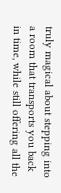truly magical about stepping into a room that transports you back in time, while still offering all the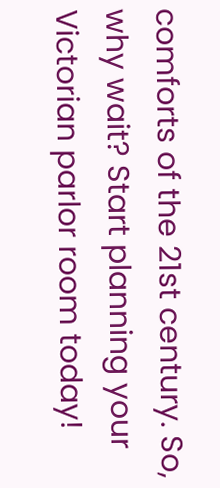comforts of the 21st century. So, why wait? Start planning your Victorian parlor room today!